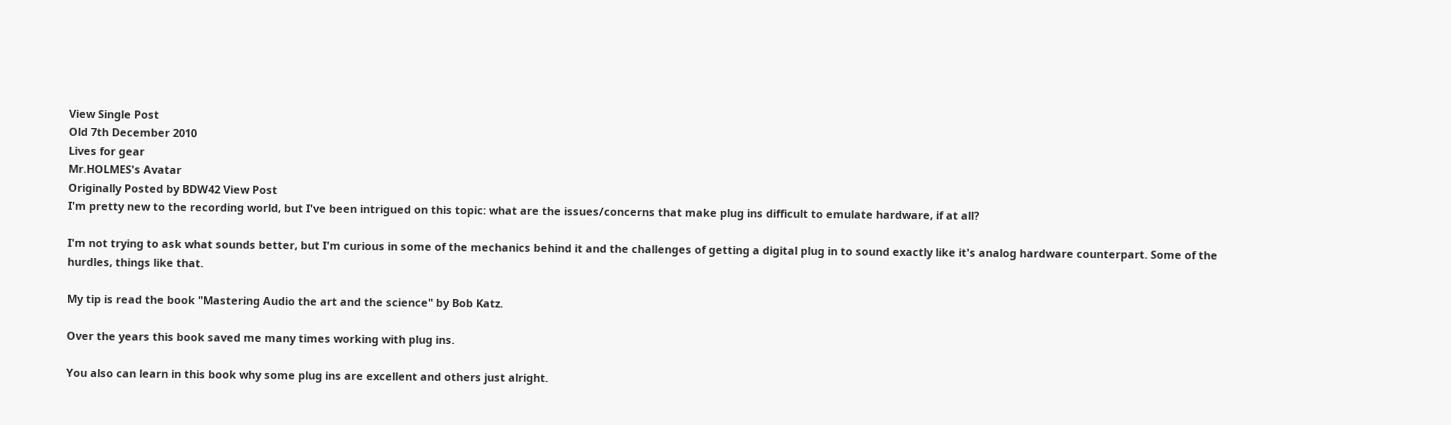View Single Post
Old 7th December 2010
Lives for gear
Mr.HOLMES's Avatar
Originally Posted by BDW42 View Post
I'm pretty new to the recording world, but I've been intrigued on this topic: what are the issues/concerns that make plug ins difficult to emulate hardware, if at all?

I'm not trying to ask what sounds better, but I'm curious in some of the mechanics behind it and the challenges of getting a digital plug in to sound exactly like it's analog hardware counterpart. Some of the hurdles, things like that.

My tip is read the book "Mastering Audio the art and the science" by Bob Katz.

Over the years this book saved me many times working with plug ins.

You also can learn in this book why some plug ins are excellent and others just alright.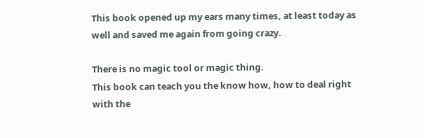This book opened up my ears many times, at least today as well and saved me again from going crazy.

There is no magic tool or magic thing.
This book can teach you the know how, how to deal right with the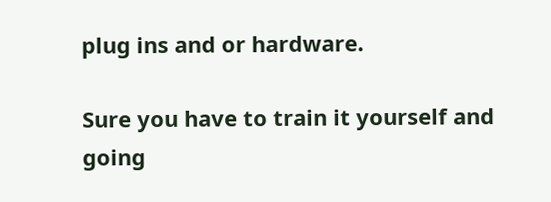plug ins and or hardware.

Sure you have to train it yourself and going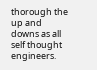thorough the up and downs as all self thought engineers.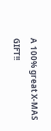A 100% great X-MAS GIFT!!